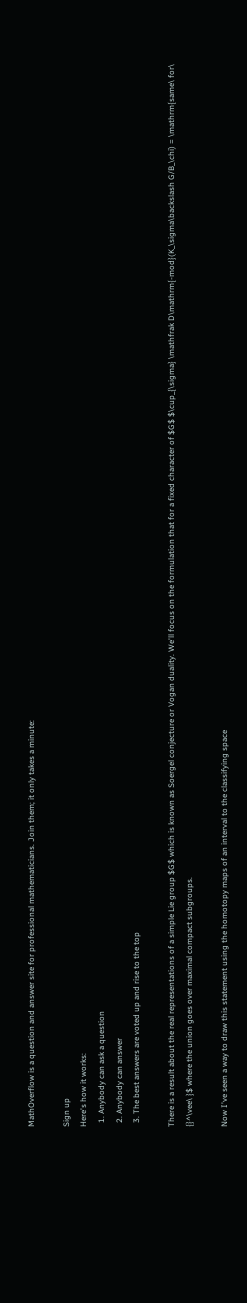MathOverflow is a question and answer site for professional mathematicians. Join them; it only takes a minute:

Sign up
Here's how it works:
  1. Anybody can ask a question
  2. Anybody can answer
  3. The best answers are voted up and rise to the top

There is a result about the real representations of a simple Lie group $G$ which is known as Soergel conjecture or Vogan duality. We'll focus on the formulation that for a fixed character of $G$ $\cup_{\sigma} \mathfrak D\mathrm{-mod}(K_\sigma\backslash G/B_\chi) = \mathrm{same\ for\ {}^\vee\ }$ where the union goes over maximal compact subgroups.

Now I've seen a way to draw this statement using the homotopy maps of an interval to the classifying space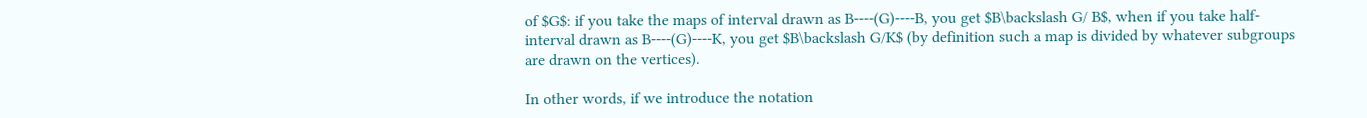of $G$: if you take the maps of interval drawn as B----(G)----B, you get $B\backslash G/ B$, when if you take half-interval drawn as B----(G)----K, you get $B\backslash G/K$ (by definition such a map is divided by whatever subgroups are drawn on the vertices).

In other words, if we introduce the notation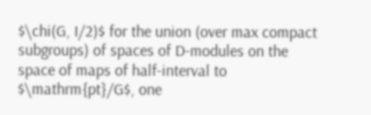$\chi(G, I/2)$ for the union (over max compact subgroups) of spaces of D-modules on the space of maps of half-interval to $\mathrm{pt}/G$, one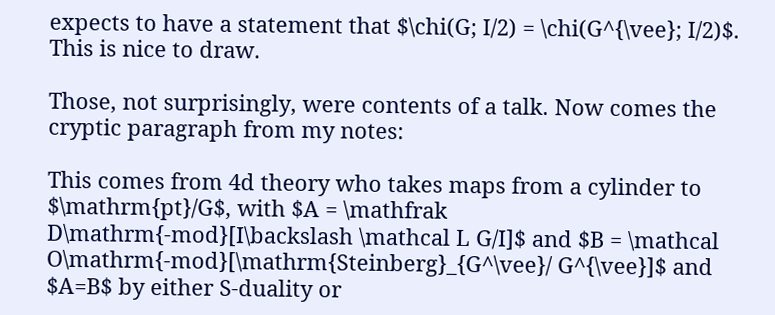expects to have a statement that $\chi(G; I/2) = \chi(G^{\vee}; I/2)$. This is nice to draw.

Those, not surprisingly, were contents of a talk. Now comes the cryptic paragraph from my notes:

This comes from 4d theory who takes maps from a cylinder to $\mathrm{pt}/G$, with $A = \mathfrak D\mathrm{-mod}[I\backslash \mathcal L G/I]$ and $B = \mathcal O\mathrm{-mod}[\mathrm{Steinberg}_{G^\vee}/ G^{\vee}]$ and $A=B$ by either S-duality or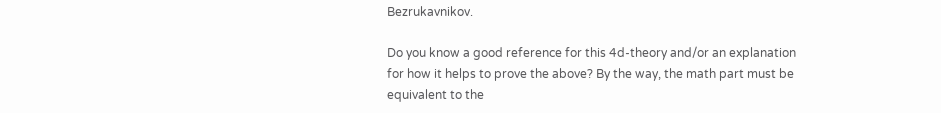Bezrukavnikov.

Do you know a good reference for this 4d-theory and/or an explanation for how it helps to prove the above? By the way, the math part must be equivalent to the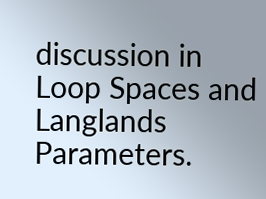discussion in Loop Spaces and Langlands Parameters.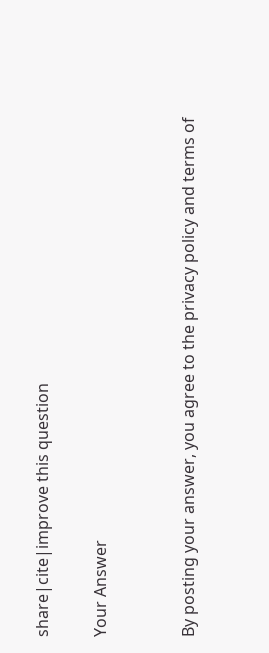share|cite|improve this question

Your Answer


By posting your answer, you agree to the privacy policy and terms of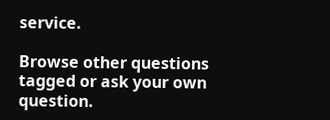service.

Browse other questions tagged or ask your own question.